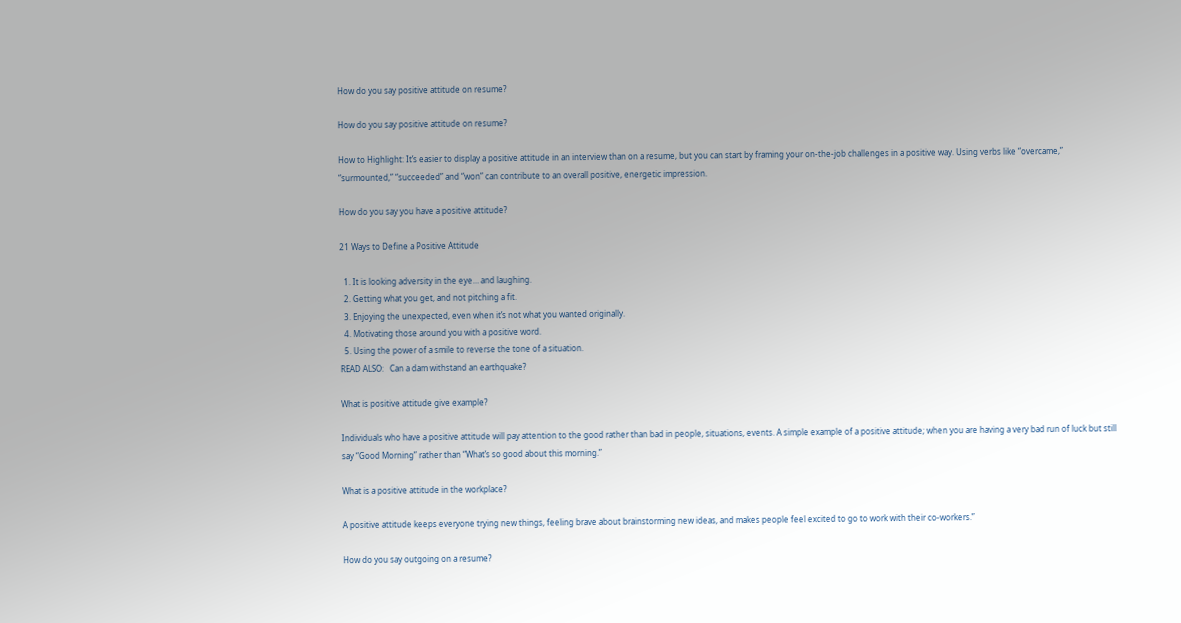How do you say positive attitude on resume?

How do you say positive attitude on resume?

How to Highlight: It’s easier to display a positive attitude in an interview than on a resume, but you can start by framing your on-the-job challenges in a positive way. Using verbs like “overcame,” “surmounted,” “succeeded” and “won” can contribute to an overall positive, energetic impression.

How do you say you have a positive attitude?

21 Ways to Define a Positive Attitude

  1. It is looking adversity in the eye… and laughing.
  2. Getting what you get, and not pitching a fit.
  3. Enjoying the unexpected, even when it’s not what you wanted originally.
  4. Motivating those around you with a positive word.
  5. Using the power of a smile to reverse the tone of a situation.
READ ALSO:   Can a dam withstand an earthquake?

What is positive attitude give example?

Individuals who have a positive attitude will pay attention to the good rather than bad in people, situations, events. A simple example of a positive attitude; when you are having a very bad run of luck but still say “Good Morning” rather than “What’s so good about this morning.”

What is a positive attitude in the workplace?

A positive attitude keeps everyone trying new things, feeling brave about brainstorming new ideas, and makes people feel excited to go to work with their co-workers.”

How do you say outgoing on a resume?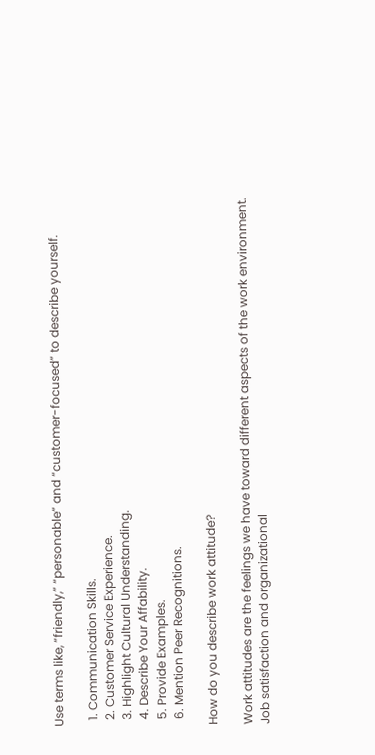Use terms like, “friendly,” “personable” and “customer-focused” to describe yourself.

  1. Communication Skills.
  2. Customer Service Experience.
  3. Highlight Cultural Understanding.
  4. Describe Your Affability.
  5. Provide Examples.
  6. Mention Peer Recognitions.

How do you describe work attitude?

Work attitudes are the feelings we have toward different aspects of the work environment. Job satisfaction and organizational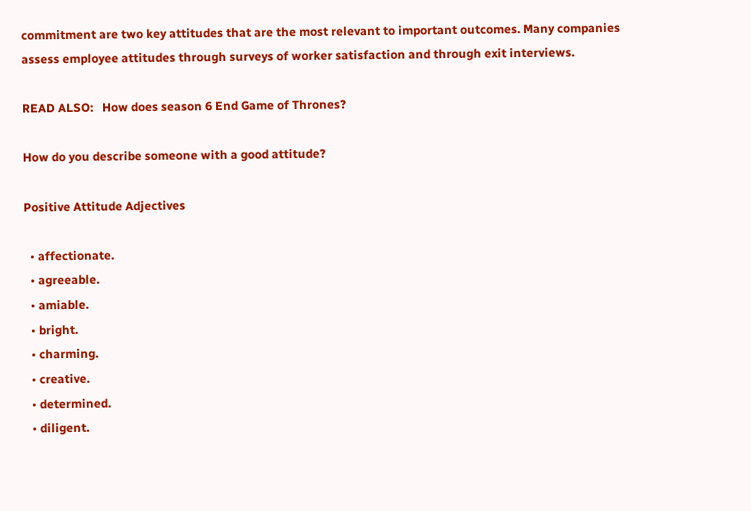commitment are two key attitudes that are the most relevant to important outcomes. Many companies assess employee attitudes through surveys of worker satisfaction and through exit interviews.

READ ALSO:   How does season 6 End Game of Thrones?

How do you describe someone with a good attitude?

Positive Attitude Adjectives

  • affectionate.
  • agreeable.
  • amiable.
  • bright.
  • charming.
  • creative.
  • determined.
  • diligent.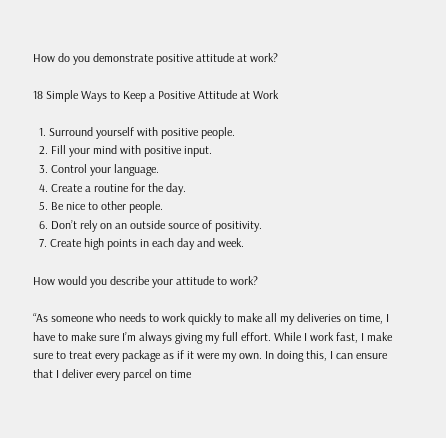How do you demonstrate positive attitude at work?

18 Simple Ways to Keep a Positive Attitude at Work

  1. Surround yourself with positive people.
  2. Fill your mind with positive input.
  3. Control your language.
  4. Create a routine for the day.
  5. Be nice to other people.
  6. Don’t rely on an outside source of positivity.
  7. Create high points in each day and week.

How would you describe your attitude to work?

“As someone who needs to work quickly to make all my deliveries on time, I have to make sure I’m always giving my full effort. While I work fast, I make sure to treat every package as if it were my own. In doing this, I can ensure that I deliver every parcel on time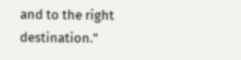and to the right destination.”